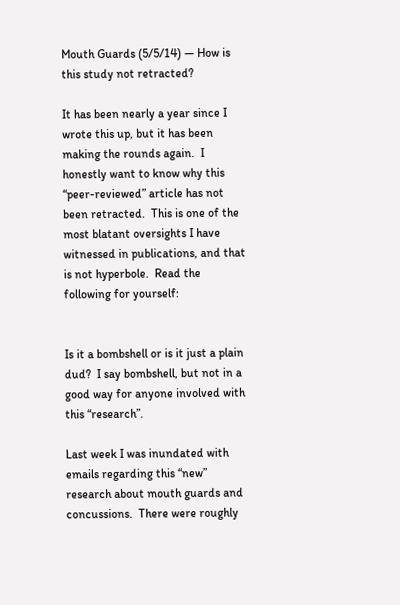Mouth Guards (5/5/14) — How is this study not retracted?

It has been nearly a year since I wrote this up, but it has been making the rounds again.  I honestly want to know why this “peer-reviewed” article has not been retracted.  This is one of the most blatant oversights I have witnessed in publications, and that is not hyperbole.  Read the following for yourself:


Is it a bombshell or is it just a plain dud?  I say bombshell, but not in a good way for anyone involved with this “research”.

Last week I was inundated with emails regarding this “new” research about mouth guards and concussions.  There were roughly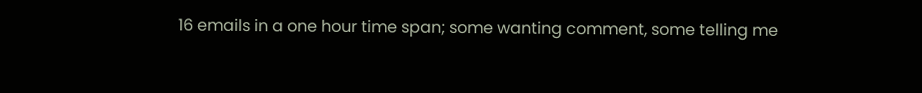16 emails in a one hour time span; some wanting comment, some telling me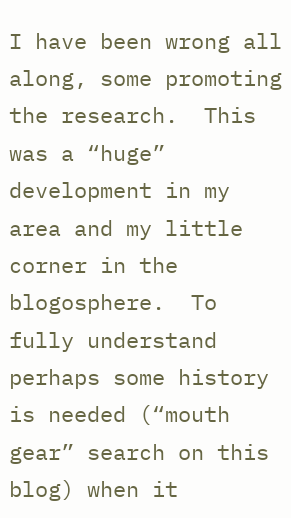I have been wrong all along, some promoting the research.  This was a “huge” development in my area and my little corner in the blogosphere.  To fully understand perhaps some history is needed (“mouth gear” search on this blog) when it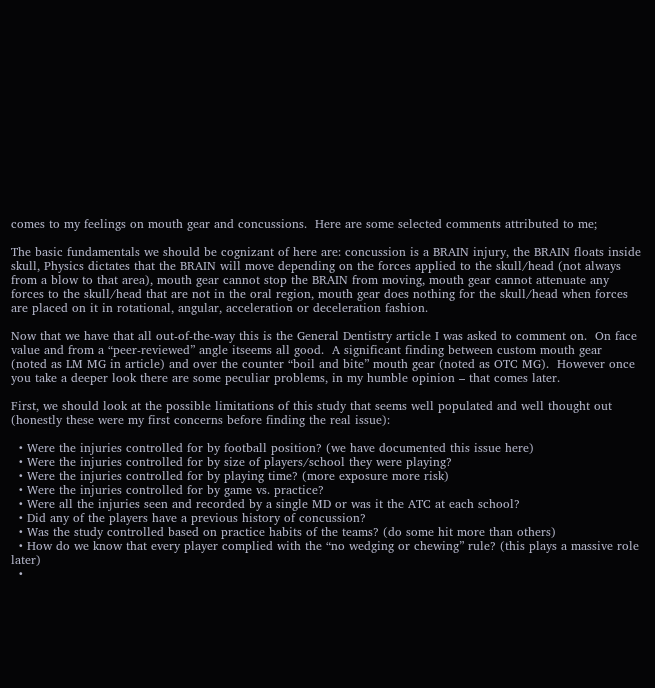comes to my feelings on mouth gear and concussions.  Here are some selected comments attributed to me;

The basic fundamentals we should be cognizant of here are: concussion is a BRAIN injury, the BRAIN floats inside skull, Physics dictates that the BRAIN will move depending on the forces applied to the skull/head (not always from a blow to that area), mouth gear cannot stop the BRAIN from moving, mouth gear cannot attenuate any forces to the skull/head that are not in the oral region, mouth gear does nothing for the skull/head when forces are placed on it in rotational, angular, acceleration or deceleration fashion.

Now that we have that all out-of-the-way this is the General Dentistry article I was asked to comment on.  On face value and from a “peer-reviewed” angle itseems all good.  A significant finding between custom mouth gear (noted as LM MG in article) and over the counter “boil and bite” mouth gear (noted as OTC MG).  However once you take a deeper look there are some peculiar problems, in my humble opinion – that comes later.

First, we should look at the possible limitations of this study that seems well populated and well thought out (honestly these were my first concerns before finding the real issue):

  • Were the injuries controlled for by football position? (we have documented this issue here)
  • Were the injuries controlled for by size of players/school they were playing?
  • Were the injuries controlled for by playing time? (more exposure more risk)
  • Were the injuries controlled for by game vs. practice?
  • Were all the injuries seen and recorded by a single MD or was it the ATC at each school?
  • Did any of the players have a previous history of concussion?
  • Was the study controlled based on practice habits of the teams? (do some hit more than others)
  • How do we know that every player complied with the “no wedging or chewing” rule? (this plays a massive role later)
  •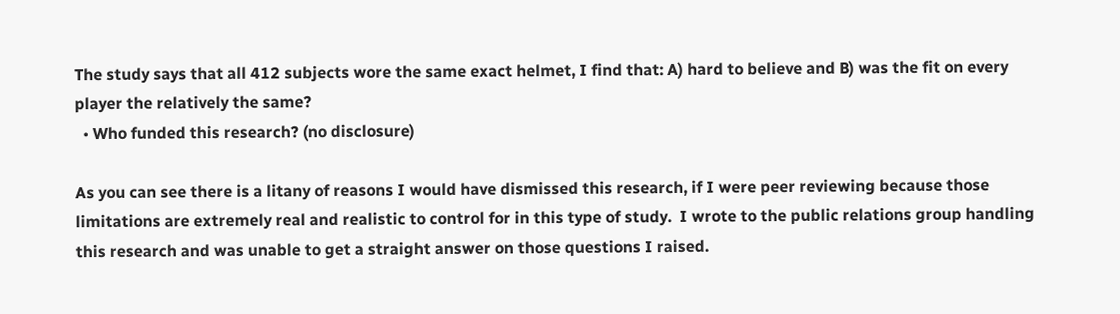The study says that all 412 subjects wore the same exact helmet, I find that: A) hard to believe and B) was the fit on every player the relatively the same?
  • Who funded this research? (no disclosure)

As you can see there is a litany of reasons I would have dismissed this research, if I were peer reviewing because those limitations are extremely real and realistic to control for in this type of study.  I wrote to the public relations group handling this research and was unable to get a straight answer on those questions I raised.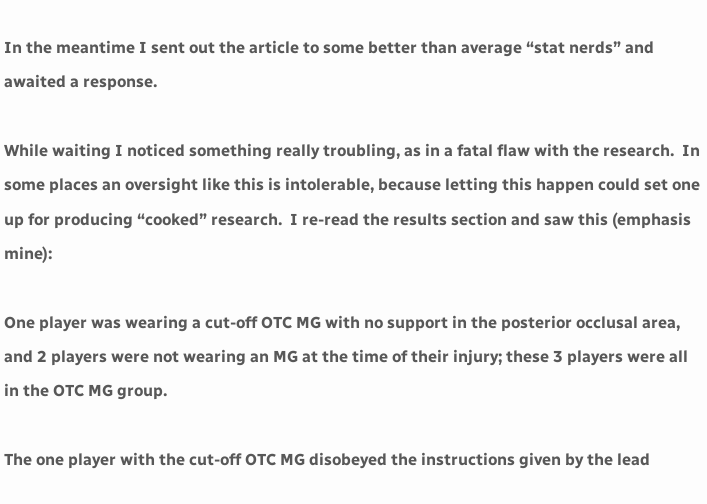In the meantime I sent out the article to some better than average “stat nerds” and awaited a response.

While waiting I noticed something really troubling, as in a fatal flaw with the research.  In some places an oversight like this is intolerable, because letting this happen could set one up for producing “cooked” research.  I re-read the results section and saw this (emphasis mine):

One player was wearing a cut-off OTC MG with no support in the posterior occlusal area, and 2 players were not wearing an MG at the time of their injury; these 3 players were all in the OTC MG group.

The one player with the cut-off OTC MG disobeyed the instructions given by the lead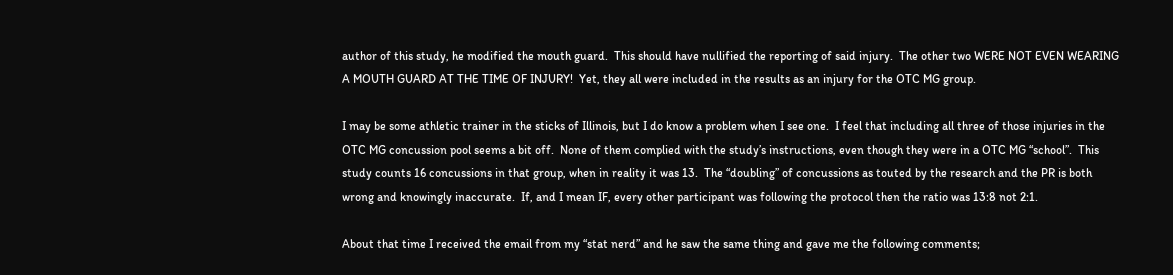author of this study, he modified the mouth guard.  This should have nullified the reporting of said injury.  The other two WERE NOT EVEN WEARING A MOUTH GUARD AT THE TIME OF INJURY!  Yet, they all were included in the results as an injury for the OTC MG group.

I may be some athletic trainer in the sticks of Illinois, but I do know a problem when I see one.  I feel that including all three of those injuries in the OTC MG concussion pool seems a bit off.  None of them complied with the study’s instructions, even though they were in a OTC MG “school”.  This study counts 16 concussions in that group, when in reality it was 13.  The “doubling” of concussions as touted by the research and the PR is both wrong and knowingly inaccurate.  If, and I mean IF, every other participant was following the protocol then the ratio was 13:8 not 2:1.

About that time I received the email from my “stat nerd” and he saw the same thing and gave me the following comments;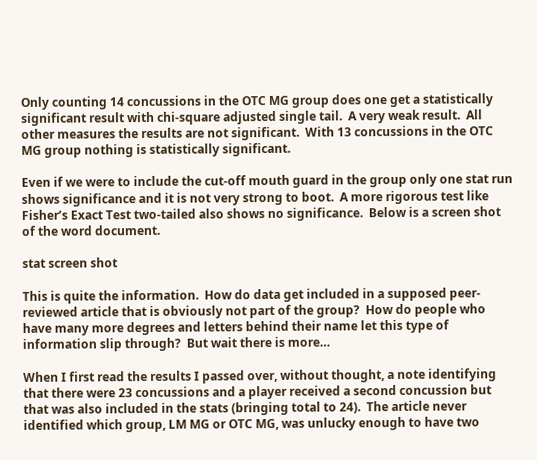Only counting 14 concussions in the OTC MG group does one get a statistically significant result with chi-square adjusted single tail.  A very weak result.  All other measures the results are not significant.  With 13 concussions in the OTC MG group nothing is statistically significant.

Even if we were to include the cut-off mouth guard in the group only one stat run shows significance and it is not very strong to boot.  A more rigorous test like Fisher’s Exact Test two-tailed also shows no significance.  Below is a screen shot of the word document.

stat screen shot

This is quite the information.  How do data get included in a supposed peer-reviewed article that is obviously not part of the group?  How do people who have many more degrees and letters behind their name let this type of information slip through?  But wait there is more…

When I first read the results I passed over, without thought, a note identifying that there were 23 concussions and a player received a second concussion but that was also included in the stats (bringing total to 24).  The article never identified which group, LM MG or OTC MG, was unlucky enough to have two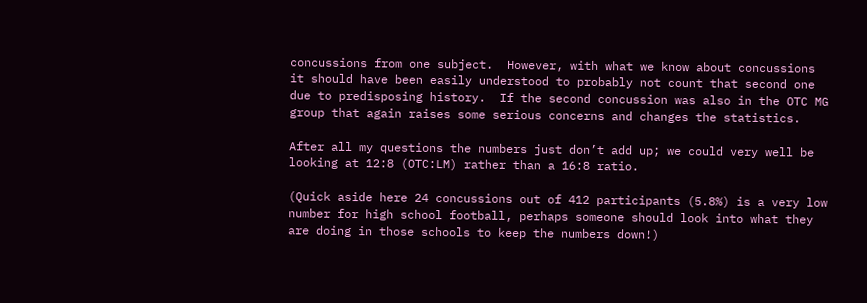concussions from one subject.  However, with what we know about concussions it should have been easily understood to probably not count that second one due to predisposing history.  If the second concussion was also in the OTC MG group that again raises some serious concerns and changes the statistics.

After all my questions the numbers just don’t add up; we could very well be looking at 12:8 (OTC:LM) rather than a 16:8 ratio.

(Quick aside here 24 concussions out of 412 participants (5.8%) is a very low number for high school football, perhaps someone should look into what they are doing in those schools to keep the numbers down!)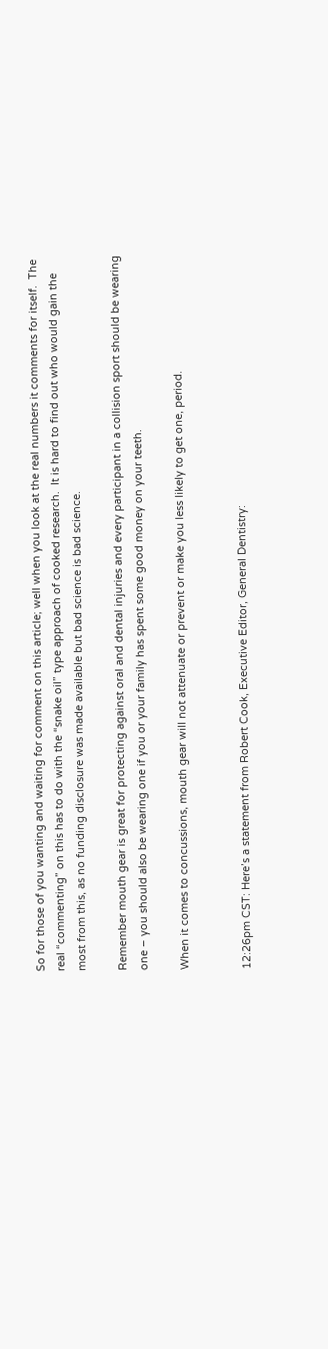So for those of you wanting and waiting for comment on this article; well when you look at the real numbers it comments for itself.  The real “commenting” on this has to do with the “snake oil” type approach of cooked research.  It is hard to find out who would gain the most from this, as no funding disclosure was made available but bad science is bad science.

Remember mouth gear is great for protecting against oral and dental injuries and every participant in a collision sport should be wearing one – you should also be wearing one if you or your family has spent some good money on your teeth.

When it comes to concussions, mouth gear will not attenuate or prevent or make you less likely to get one, period.


12:26pm CST: Here’s a statement from Robert Cook, Executive Editor, General Dentistry: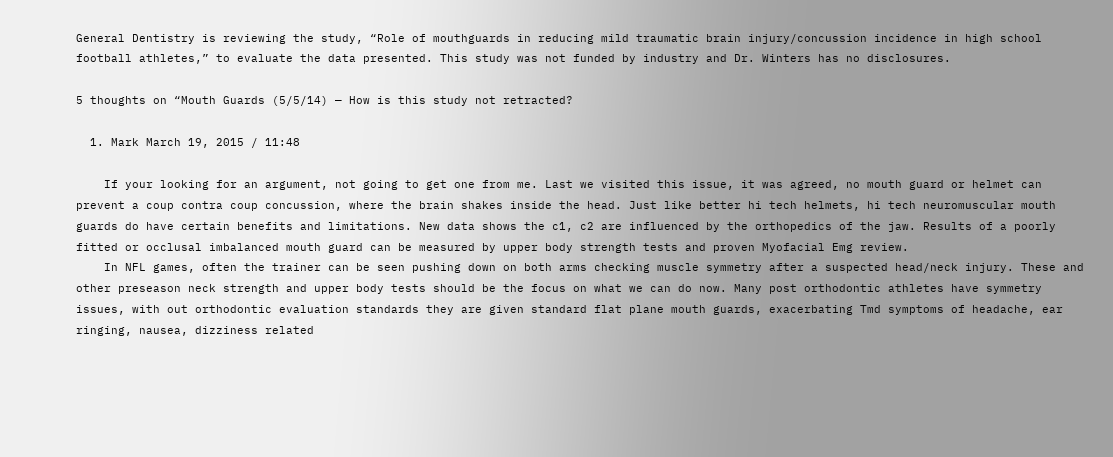General Dentistry is reviewing the study, “Role of mouthguards in reducing mild traumatic brain injury/concussion incidence in high school football athletes,” to evaluate the data presented. This study was not funded by industry and Dr. Winters has no disclosures.

5 thoughts on “Mouth Guards (5/5/14) — How is this study not retracted?

  1. Mark March 19, 2015 / 11:48

    If your looking for an argument, not going to get one from me. Last we visited this issue, it was agreed, no mouth guard or helmet can prevent a coup contra coup concussion, where the brain shakes inside the head. Just like better hi tech helmets, hi tech neuromuscular mouth guards do have certain benefits and limitations. New data shows the c1, c2 are influenced by the orthopedics of the jaw. Results of a poorly fitted or occlusal imbalanced mouth guard can be measured by upper body strength tests and proven Myofacial Emg review.
    In NFL games, often the trainer can be seen pushing down on both arms checking muscle symmetry after a suspected head/neck injury. These and other preseason neck strength and upper body tests should be the focus on what we can do now. Many post orthodontic athletes have symmetry issues, with out orthodontic evaluation standards they are given standard flat plane mouth guards, exacerbating Tmd symptoms of headache, ear ringing, nausea, dizziness related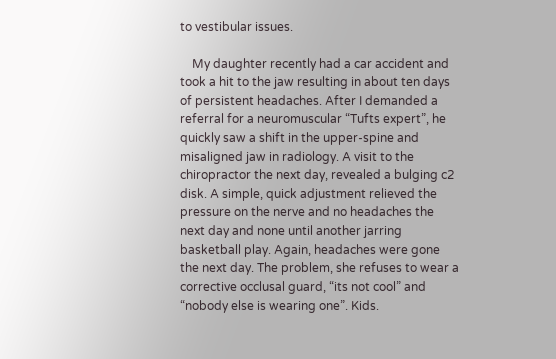to vestibular issues.

    My daughter recently had a car accident and took a hit to the jaw resulting in about ten days of persistent headaches. After I demanded a referral for a neuromuscular “Tufts expert”, he quickly saw a shift in the upper-spine and misaligned jaw in radiology. A visit to the chiropractor the next day, revealed a bulging c2 disk. A simple, quick adjustment relieved the pressure on the nerve and no headaches the next day and none until another jarring basketball play. Again, headaches were gone the next day. The problem, she refuses to wear a corrective occlusal guard, “its not cool” and “nobody else is wearing one”. Kids.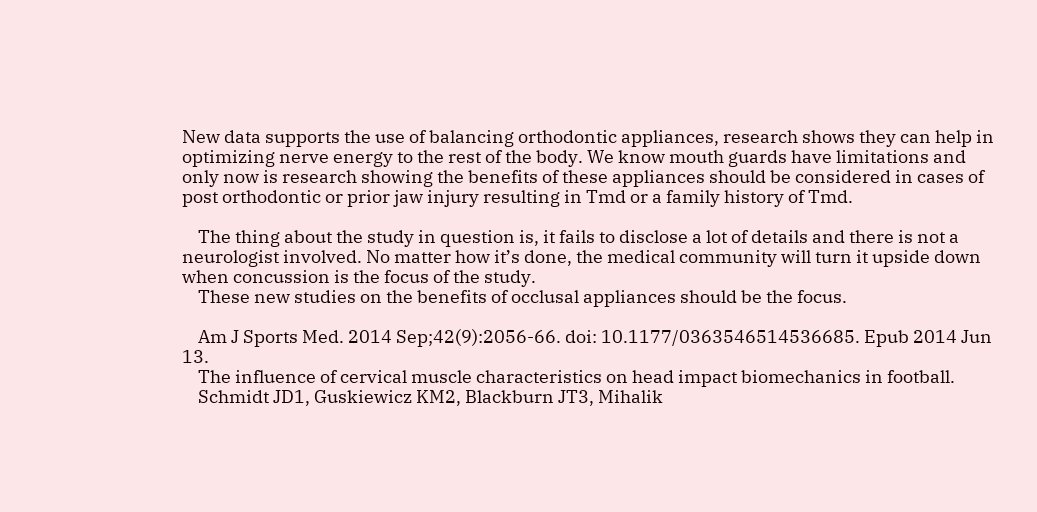New data supports the use of balancing orthodontic appliances, research shows they can help in optimizing nerve energy to the rest of the body. We know mouth guards have limitations and only now is research showing the benefits of these appliances should be considered in cases of post orthodontic or prior jaw injury resulting in Tmd or a family history of Tmd.

    The thing about the study in question is, it fails to disclose a lot of details and there is not a neurologist involved. No matter how it’s done, the medical community will turn it upside down when concussion is the focus of the study.
    These new studies on the benefits of occlusal appliances should be the focus.

    Am J Sports Med. 2014 Sep;42(9):2056-66. doi: 10.1177/0363546514536685. Epub 2014 Jun 13.
    The influence of cervical muscle characteristics on head impact biomechanics in football.
    Schmidt JD1, Guskiewicz KM2, Blackburn JT3, Mihalik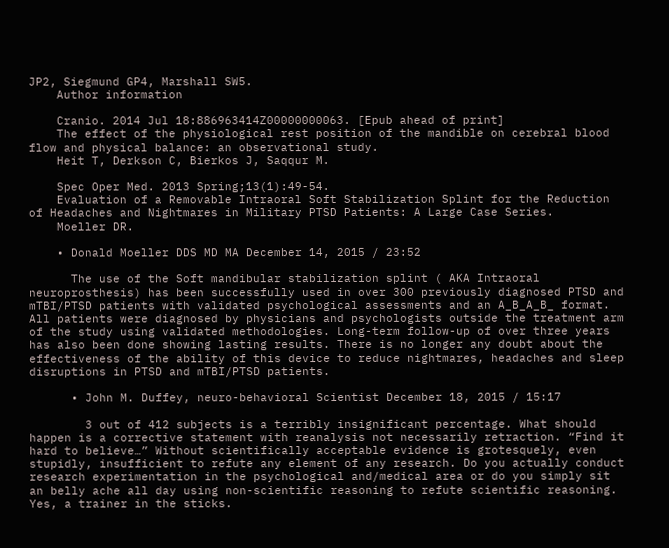JP2, Siegmund GP4, Marshall SW5.
    Author information

    Cranio. 2014 Jul 18:886963414Z00000000063. [Epub ahead of print]
    The effect of the physiological rest position of the mandible on cerebral blood flow and physical balance: an observational study.
    Heit T, Derkson C, Bierkos J, Saqqur M.

    Spec Oper Med. 2013 Spring;13(1):49-54.
    Evaluation of a Removable Intraoral Soft Stabilization Splint for the Reduction of Headaches and Nightmares in Military PTSD Patients: A Large Case Series.
    Moeller DR.

    • Donald Moeller DDS MD MA December 14, 2015 / 23:52

      The use of the Soft mandibular stabilization splint ( AKA Intraoral neuroprosthesis) has been successfully used in over 300 previously diagnosed PTSD and mTBI/PTSD patients with validated psychological assessments and an A_B_A_B_ format. All patients were diagnosed by physicians and psychologists outside the treatment arm of the study using validated methodologies. Long-term follow-up of over three years has also been done showing lasting results. There is no longer any doubt about the effectiveness of the ability of this device to reduce nightmares, headaches and sleep disruptions in PTSD and mTBI/PTSD patients.

      • John M. Duffey, neuro-behavioral Scientist December 18, 2015 / 15:17

        3 out of 412 subjects is a terribly insignificant percentage. What should happen is a corrective statement with reanalysis not necessarily retraction. “Find it hard to believe…” Without scientifically acceptable evidence is grotesquely, even stupidly, insufficient to refute any element of any research. Do you actually conduct research experimentation in the psychological and/medical area or do you simply sit an belly ache all day using non-scientific reasoning to refute scientific reasoning. Yes, a trainer in the sticks.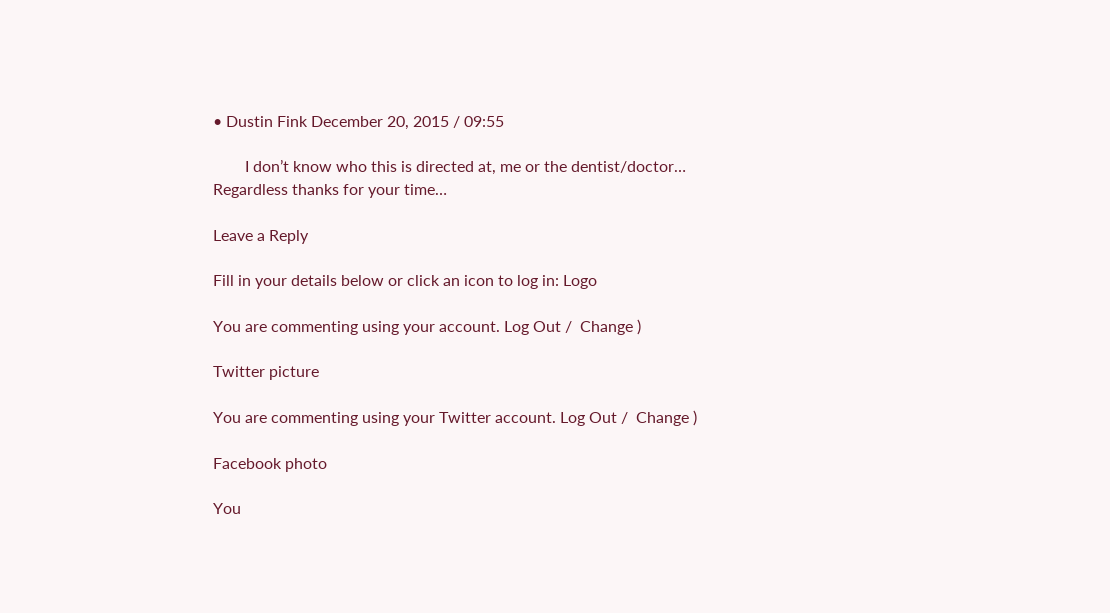• Dustin Fink December 20, 2015 / 09:55

        I don’t know who this is directed at, me or the dentist/doctor… Regardless thanks for your time…

Leave a Reply

Fill in your details below or click an icon to log in: Logo

You are commenting using your account. Log Out /  Change )

Twitter picture

You are commenting using your Twitter account. Log Out /  Change )

Facebook photo

You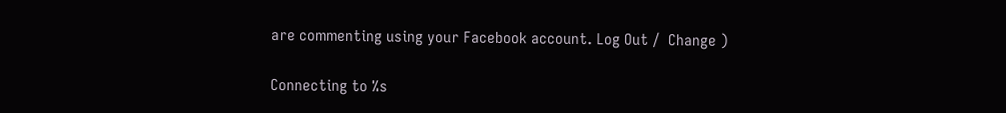are commenting using your Facebook account. Log Out /  Change )

Connecting to %s